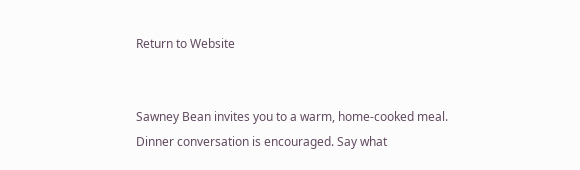Return to Website


Sawney Bean invites you to a warm, home-cooked meal. Dinner conversation is encouraged. Say what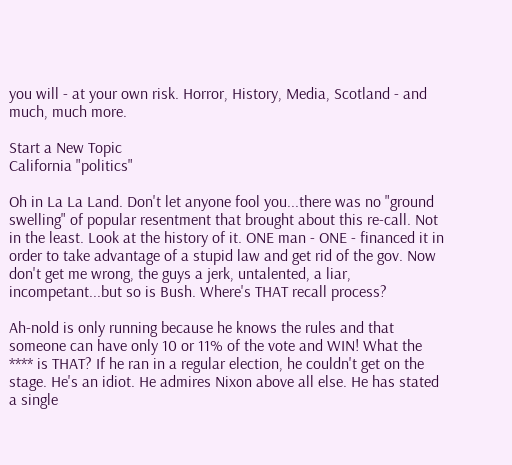you will - at your own risk. Horror, History, Media, Scotland - and much, much more.

Start a New Topic
California "politics"

Oh in La La Land. Don't let anyone fool you...there was no "ground swelling" of popular resentment that brought about this re-call. Not in the least. Look at the history of it. ONE man - ONE - financed it in order to take advantage of a stupid law and get rid of the gov. Now don't get me wrong, the guys a jerk, untalented, a liar, incompetant...but so is Bush. Where's THAT recall process?

Ah-nold is only running because he knows the rules and that someone can have only 10 or 11% of the vote and WIN! What the **** is THAT? If he ran in a regular election, he couldn't get on the stage. He's an idiot. He admires Nixon above all else. He has stated a single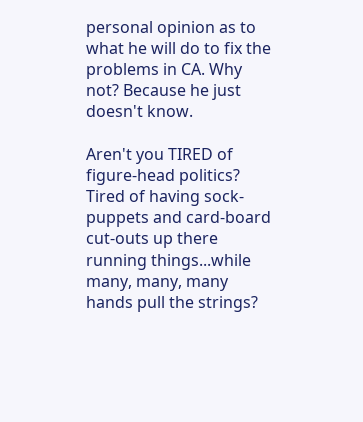personal opinion as to what he will do to fix the problems in CA. Why not? Because he just doesn't know.

Aren't you TIRED of figure-head politics? Tired of having sock-puppets and card-board cut-outs up there running things...while many, many, many hands pull the strings?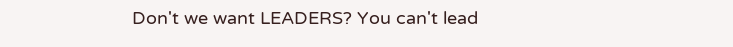Don't we want LEADERS? You can't lead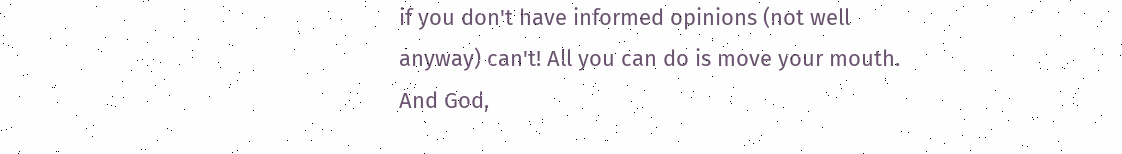if you don't have informed opinions (not well anyway) can't! All you can do is move your mouth. And God,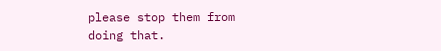please stop them from doing that.